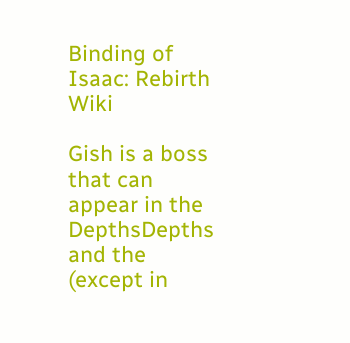Binding of Isaac: Rebirth Wiki

Gish is a boss that can appear in the DepthsDepths and the (except in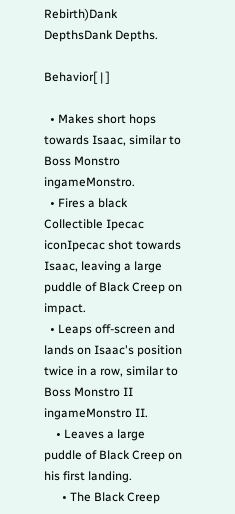Rebirth)Dank DepthsDank Depths.

Behavior[ | ]

  • Makes short hops towards Isaac, similar to Boss Monstro ingameMonstro.
  • Fires a black Collectible Ipecac iconIpecac shot towards Isaac, leaving a large puddle of Black Creep on impact.
  • Leaps off-screen and lands on Isaac's position twice in a row, similar to Boss Monstro II ingameMonstro II.
    • Leaves a large puddle of Black Creep on his first landing.
      • The Black Creep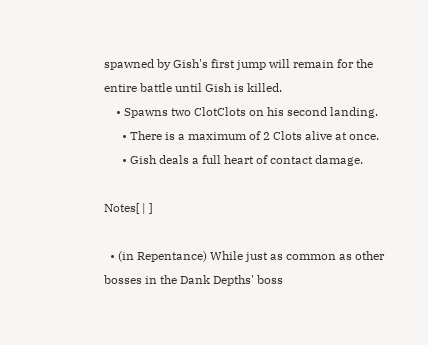spawned by Gish's first jump will remain for the entire battle until Gish is killed.
    • Spawns two ClotClots on his second landing.
      • There is a maximum of 2 Clots alive at once.
      • Gish deals a full heart of contact damage.

Notes[ | ]

  • (in Repentance) While just as common as other bosses in the Dank Depths' boss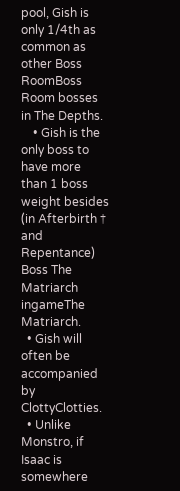pool, Gish is only 1/4th as common as other Boss RoomBoss Room bosses in The Depths.
    • Gish is the only boss to have more than 1 boss weight besides (in Afterbirth † and Repentance) Boss The Matriarch ingameThe Matriarch.
  • Gish will often be accompanied by ClottyClotties.
  • Unlike Monstro, if Isaac is somewhere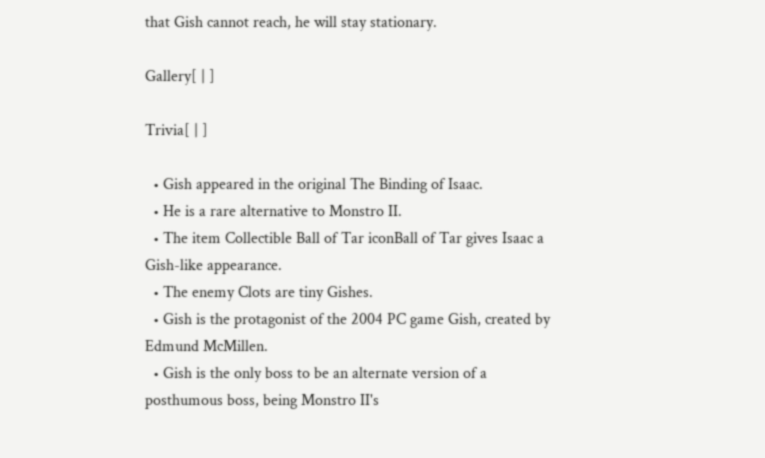that Gish cannot reach, he will stay stationary.

Gallery[ | ]

Trivia[ | ]

  • Gish appeared in the original The Binding of Isaac.
  • He is a rare alternative to Monstro II.
  • The item Collectible Ball of Tar iconBall of Tar gives Isaac a Gish-like appearance.
  • The enemy Clots are tiny Gishes.
  • Gish is the protagonist of the 2004 PC game Gish, created by Edmund McMillen.
  • Gish is the only boss to be an alternate version of a posthumous boss, being Monstro II's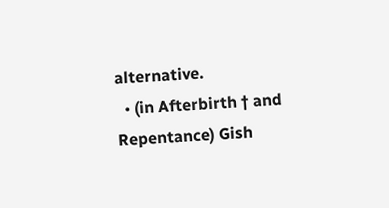alternative.
  • (in Afterbirth † and Repentance) Gish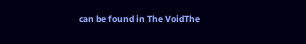can be found in The VoidThe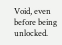Void, even before being unlocked.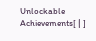Unlockable Achievements[ | ]